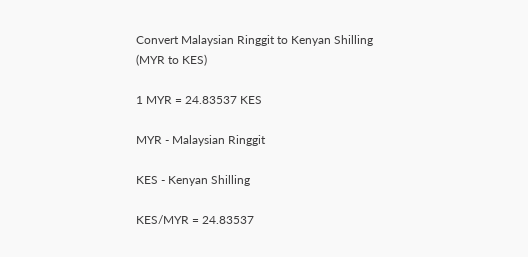Convert Malaysian Ringgit to Kenyan Shilling
(MYR to KES)

1 MYR = 24.83537 KES

MYR - Malaysian Ringgit

KES - Kenyan Shilling

KES/MYR = 24.83537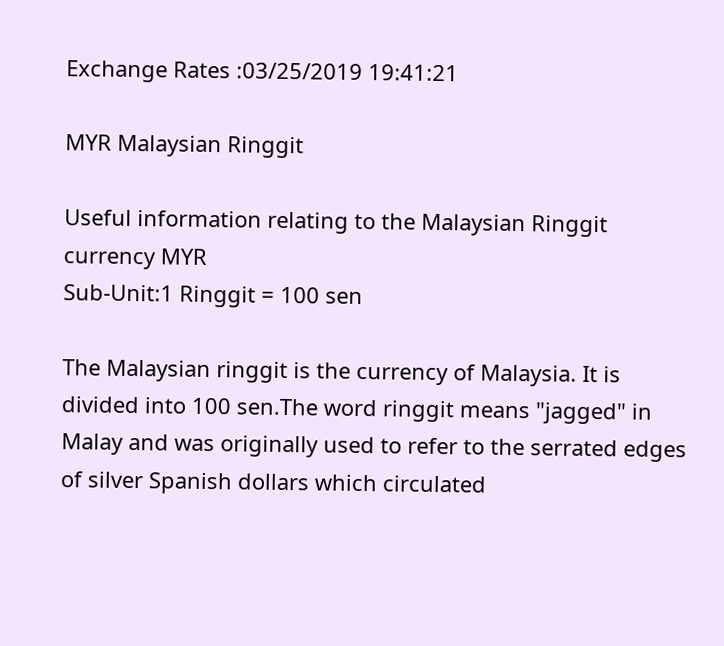Exchange Rates :03/25/2019 19:41:21

MYR Malaysian Ringgit

Useful information relating to the Malaysian Ringgit currency MYR
Sub-Unit:1 Ringgit = 100 sen

The Malaysian ringgit is the currency of Malaysia. It is divided into 100 sen.The word ringgit means "jagged" in Malay and was originally used to refer to the serrated edges of silver Spanish dollars which circulated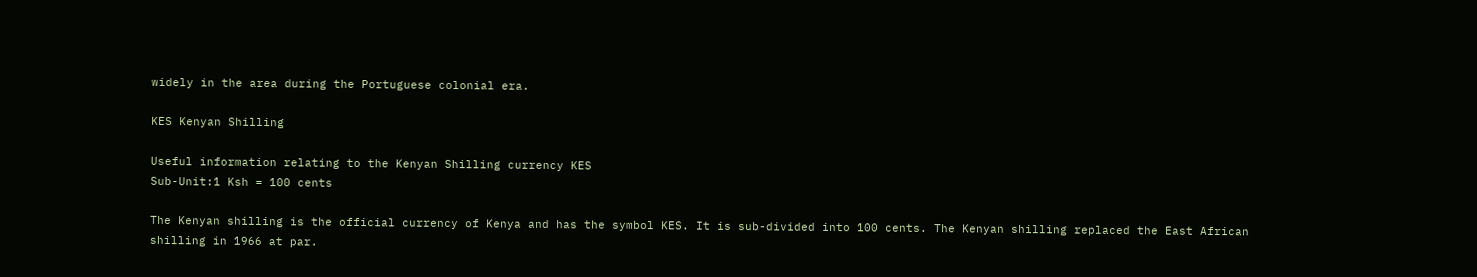widely in the area during the Portuguese colonial era.

KES Kenyan Shilling

Useful information relating to the Kenyan Shilling currency KES
Sub-Unit:1 Ksh = 100 cents

The Kenyan shilling is the official currency of Kenya and has the symbol KES. It is sub-divided into 100 cents. The Kenyan shilling replaced the East African shilling in 1966 at par.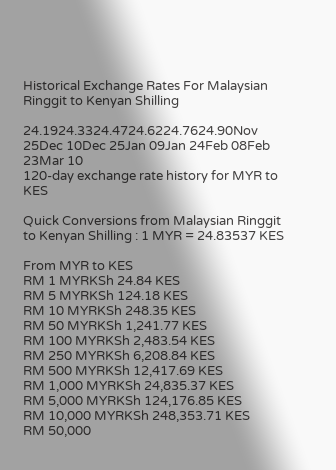Historical Exchange Rates For Malaysian Ringgit to Kenyan Shilling

24.1924.3324.4724.6224.7624.90Nov 25Dec 10Dec 25Jan 09Jan 24Feb 08Feb 23Mar 10
120-day exchange rate history for MYR to KES

Quick Conversions from Malaysian Ringgit to Kenyan Shilling : 1 MYR = 24.83537 KES

From MYR to KES
RM 1 MYRKSh 24.84 KES
RM 5 MYRKSh 124.18 KES
RM 10 MYRKSh 248.35 KES
RM 50 MYRKSh 1,241.77 KES
RM 100 MYRKSh 2,483.54 KES
RM 250 MYRKSh 6,208.84 KES
RM 500 MYRKSh 12,417.69 KES
RM 1,000 MYRKSh 24,835.37 KES
RM 5,000 MYRKSh 124,176.85 KES
RM 10,000 MYRKSh 248,353.71 KES
RM 50,000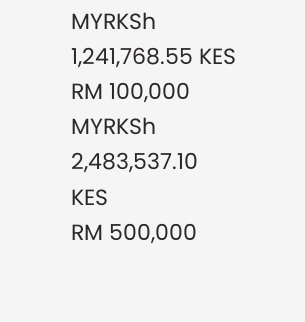MYRKSh 1,241,768.55 KES
RM 100,000 MYRKSh 2,483,537.10 KES
RM 500,000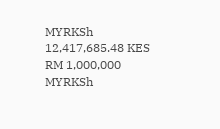MYRKSh 12,417,685.48 KES
RM 1,000,000 MYRKSh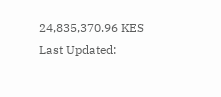24,835,370.96 KES
Last Updated: